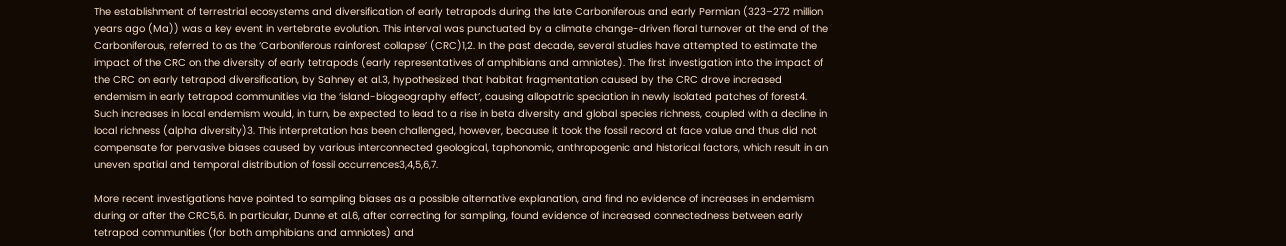The establishment of terrestrial ecosystems and diversification of early tetrapods during the late Carboniferous and early Permian (323–272 million years ago (Ma)) was a key event in vertebrate evolution. This interval was punctuated by a climate change-driven floral turnover at the end of the Carboniferous, referred to as the ‘Carboniferous rainforest collapse’ (CRC)1,2. In the past decade, several studies have attempted to estimate the impact of the CRC on the diversity of early tetrapods (early representatives of amphibians and amniotes). The first investigation into the impact of the CRC on early tetrapod diversification, by Sahney et al.3, hypothesized that habitat fragmentation caused by the CRC drove increased endemism in early tetrapod communities via the ‘island-biogeography effect’, causing allopatric speciation in newly isolated patches of forest4. Such increases in local endemism would, in turn, be expected to lead to a rise in beta diversity and global species richness, coupled with a decline in local richness (alpha diversity)3. This interpretation has been challenged, however, because it took the fossil record at face value and thus did not compensate for pervasive biases caused by various interconnected geological, taphonomic, anthropogenic and historical factors, which result in an uneven spatial and temporal distribution of fossil occurrences3,4,5,6,7.

More recent investigations have pointed to sampling biases as a possible alternative explanation, and find no evidence of increases in endemism during or after the CRC5,6. In particular, Dunne et al.6, after correcting for sampling, found evidence of increased connectedness between early tetrapod communities (for both amphibians and amniotes) and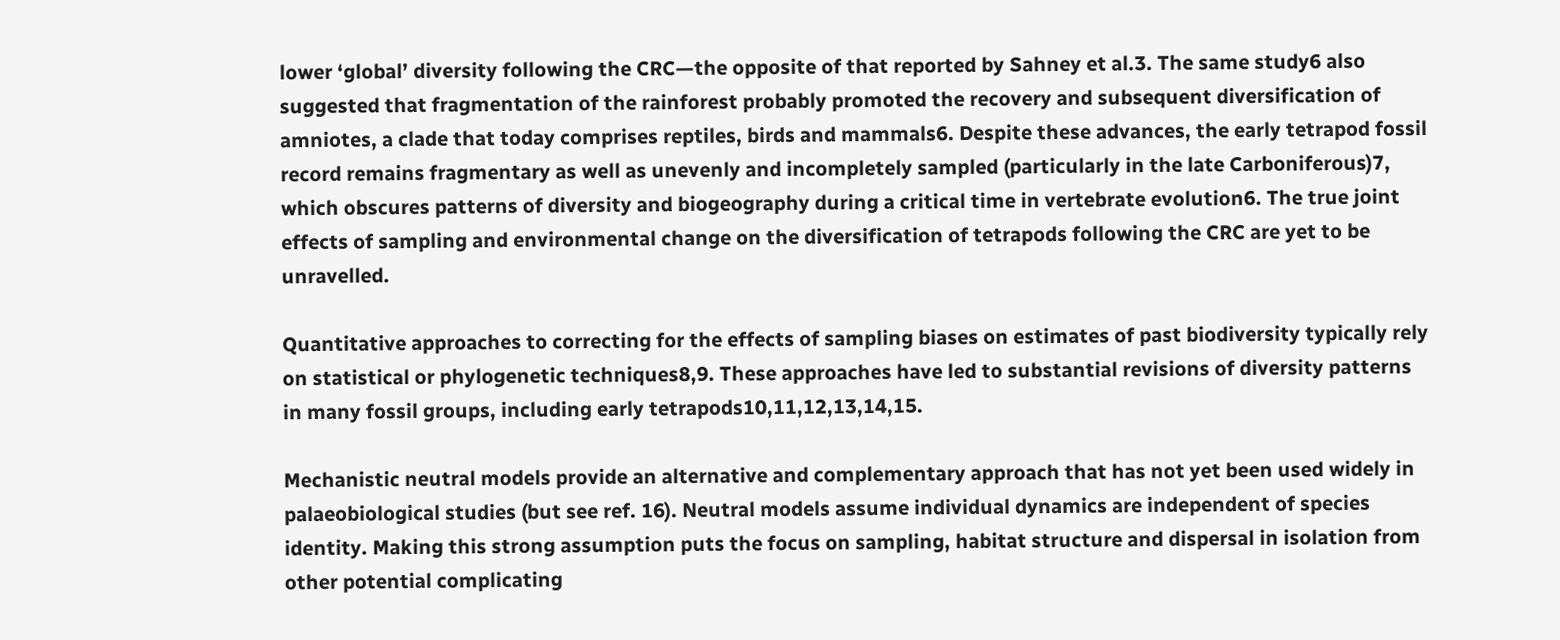lower ‘global’ diversity following the CRC—the opposite of that reported by Sahney et al.3. The same study6 also suggested that fragmentation of the rainforest probably promoted the recovery and subsequent diversification of amniotes, a clade that today comprises reptiles, birds and mammals6. Despite these advances, the early tetrapod fossil record remains fragmentary as well as unevenly and incompletely sampled (particularly in the late Carboniferous)7, which obscures patterns of diversity and biogeography during a critical time in vertebrate evolution6. The true joint effects of sampling and environmental change on the diversification of tetrapods following the CRC are yet to be unravelled.

Quantitative approaches to correcting for the effects of sampling biases on estimates of past biodiversity typically rely on statistical or phylogenetic techniques8,9. These approaches have led to substantial revisions of diversity patterns in many fossil groups, including early tetrapods10,11,12,13,14,15.

Mechanistic neutral models provide an alternative and complementary approach that has not yet been used widely in palaeobiological studies (but see ref. 16). Neutral models assume individual dynamics are independent of species identity. Making this strong assumption puts the focus on sampling, habitat structure and dispersal in isolation from other potential complicating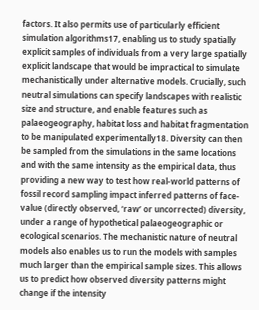factors. It also permits use of particularly efficient simulation algorithms17, enabling us to study spatially explicit samples of individuals from a very large spatially explicit landscape that would be impractical to simulate mechanistically under alternative models. Crucially, such neutral simulations can specify landscapes with realistic size and structure, and enable features such as palaeogeography, habitat loss and habitat fragmentation to be manipulated experimentally18. Diversity can then be sampled from the simulations in the same locations and with the same intensity as the empirical data, thus providing a new way to test how real-world patterns of fossil record sampling impact inferred patterns of face-value (directly observed, ‘raw’ or uncorrected) diversity, under a range of hypothetical palaeogeographic or ecological scenarios. The mechanistic nature of neutral models also enables us to run the models with samples much larger than the empirical sample sizes. This allows us to predict how observed diversity patterns might change if the intensity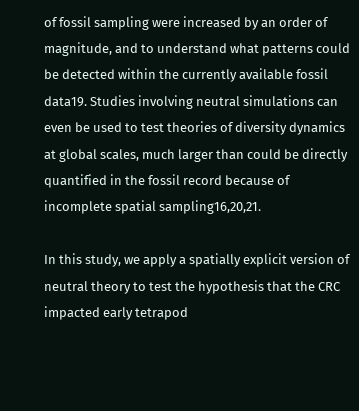of fossil sampling were increased by an order of magnitude, and to understand what patterns could be detected within the currently available fossil data19. Studies involving neutral simulations can even be used to test theories of diversity dynamics at global scales, much larger than could be directly quantified in the fossil record because of incomplete spatial sampling16,20,21.

In this study, we apply a spatially explicit version of neutral theory to test the hypothesis that the CRC impacted early tetrapod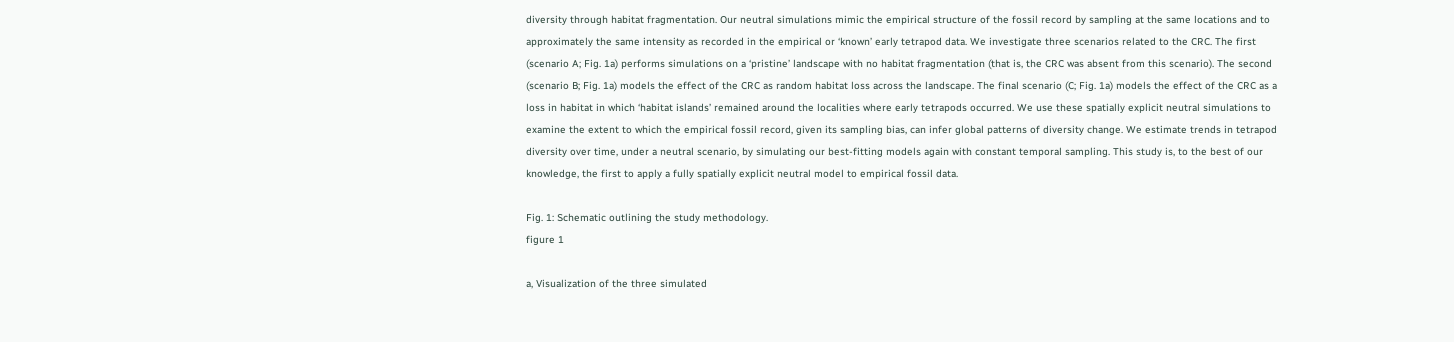diversity through habitat fragmentation. Our neutral simulations mimic the empirical structure of the fossil record by sampling at the same locations and to approximately the same intensity as recorded in the empirical or ‘known’ early tetrapod data. We investigate three scenarios related to the CRC. The first (scenario A; Fig. 1a) performs simulations on a ‘pristine’ landscape with no habitat fragmentation (that is, the CRC was absent from this scenario). The second (scenario B; Fig. 1a) models the effect of the CRC as random habitat loss across the landscape. The final scenario (C; Fig. 1a) models the effect of the CRC as a loss in habitat in which ‘habitat islands’ remained around the localities where early tetrapods occurred. We use these spatially explicit neutral simulations to examine the extent to which the empirical fossil record, given its sampling bias, can infer global patterns of diversity change. We estimate trends in tetrapod diversity over time, under a neutral scenario, by simulating our best-fitting models again with constant temporal sampling. This study is, to the best of our knowledge, the first to apply a fully spatially explicit neutral model to empirical fossil data.

Fig. 1: Schematic outlining the study methodology.
figure 1

a, Visualization of the three simulated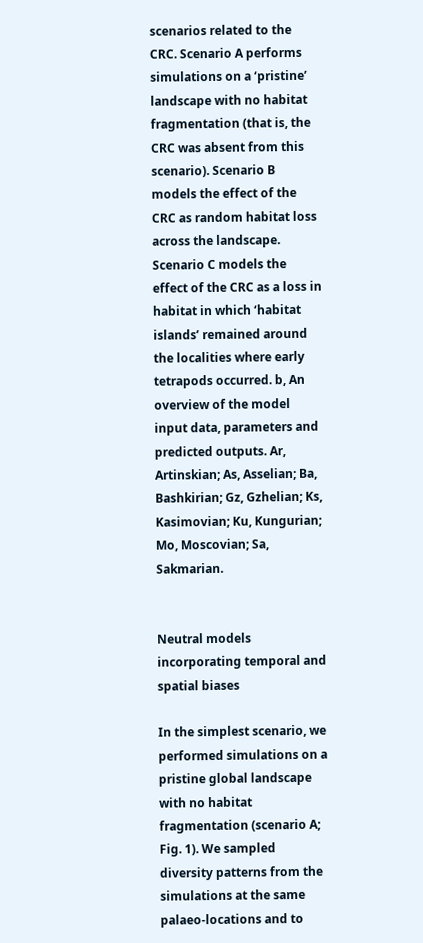scenarios related to the CRC. Scenario A performs simulations on a ‘pristine’ landscape with no habitat fragmentation (that is, the CRC was absent from this scenario). Scenario B models the effect of the CRC as random habitat loss across the landscape. Scenario C models the effect of the CRC as a loss in habitat in which ‘habitat islands’ remained around the localities where early tetrapods occurred. b, An overview of the model input data, parameters and predicted outputs. Ar, Artinskian; As, Asselian; Ba, Bashkirian; Gz, Gzhelian; Ks, Kasimovian; Ku, Kungurian; Mo, Moscovian; Sa, Sakmarian.


Neutral models incorporating temporal and spatial biases

In the simplest scenario, we performed simulations on a pristine global landscape with no habitat fragmentation (scenario A; Fig. 1). We sampled diversity patterns from the simulations at the same palaeo-locations and to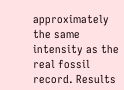approximately the same intensity as the real fossil record. Results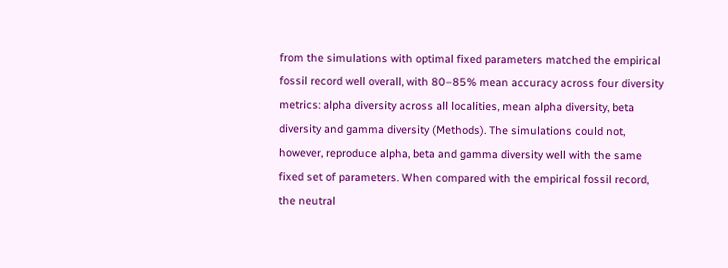from the simulations with optimal fixed parameters matched the empirical fossil record well overall, with 80–85% mean accuracy across four diversity metrics: alpha diversity across all localities, mean alpha diversity, beta diversity and gamma diversity (Methods). The simulations could not, however, reproduce alpha, beta and gamma diversity well with the same fixed set of parameters. When compared with the empirical fossil record, the neutral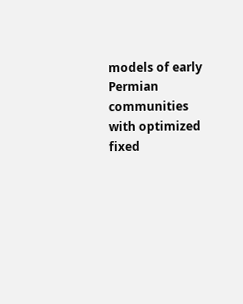models of early Permian communities with optimized fixed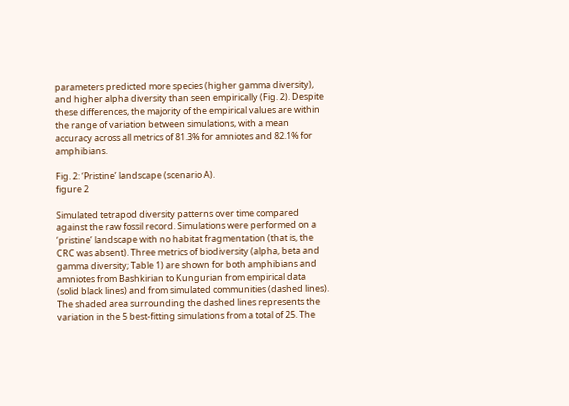parameters predicted more species (higher gamma diversity), and higher alpha diversity than seen empirically (Fig. 2). Despite these differences, the majority of the empirical values are within the range of variation between simulations, with a mean accuracy across all metrics of 81.3% for amniotes and 82.1% for amphibians.

Fig. 2: ‘Pristine’ landscape (scenario A).
figure 2

Simulated tetrapod diversity patterns over time compared against the raw fossil record. Simulations were performed on a ‘pristine’ landscape with no habitat fragmentation (that is, the CRC was absent). Three metrics of biodiversity (alpha, beta and gamma diversity; Table 1) are shown for both amphibians and amniotes from Bashkirian to Kungurian from empirical data (solid black lines) and from simulated communities (dashed lines). The shaded area surrounding the dashed lines represents the variation in the 5 best-fitting simulations from a total of 25. The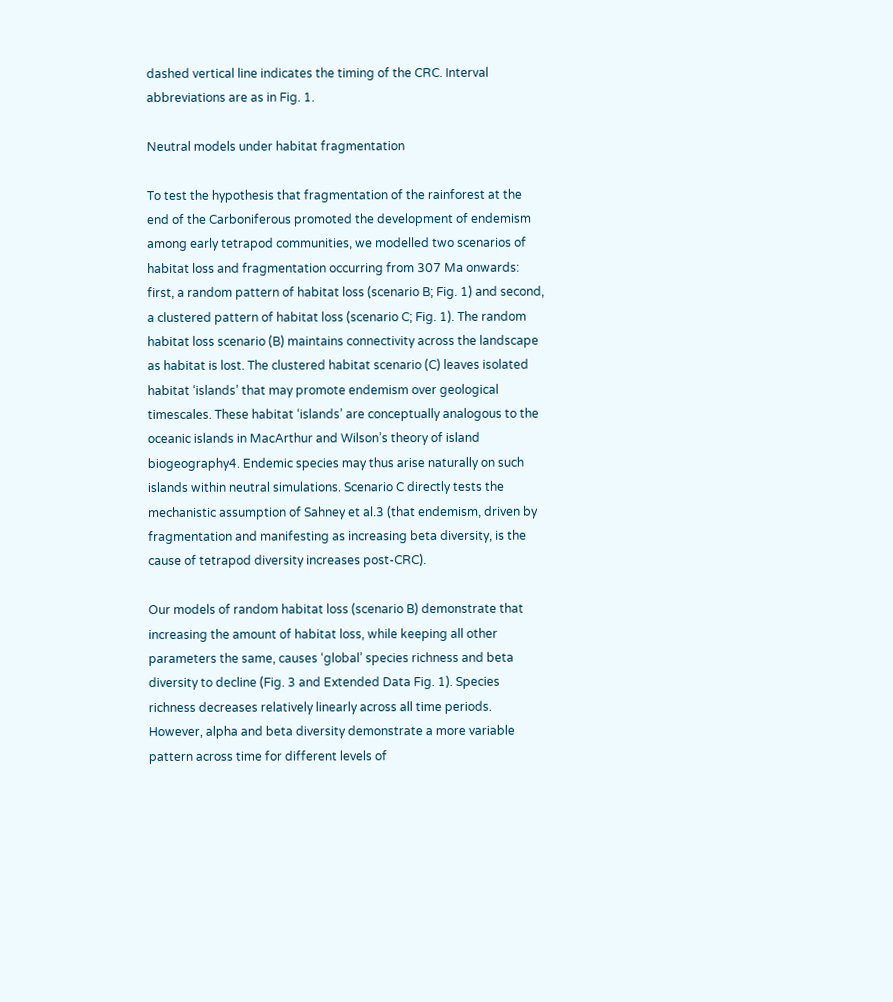dashed vertical line indicates the timing of the CRC. Interval abbreviations are as in Fig. 1.

Neutral models under habitat fragmentation

To test the hypothesis that fragmentation of the rainforest at the end of the Carboniferous promoted the development of endemism among early tetrapod communities, we modelled two scenarios of habitat loss and fragmentation occurring from 307 Ma onwards: first, a random pattern of habitat loss (scenario B; Fig. 1) and second, a clustered pattern of habitat loss (scenario C; Fig. 1). The random habitat loss scenario (B) maintains connectivity across the landscape as habitat is lost. The clustered habitat scenario (C) leaves isolated habitat ‘islands’ that may promote endemism over geological timescales. These habitat ‘islands’ are conceptually analogous to the oceanic islands in MacArthur and Wilson’s theory of island biogeography4. Endemic species may thus arise naturally on such islands within neutral simulations. Scenario C directly tests the mechanistic assumption of Sahney et al.3 (that endemism, driven by fragmentation and manifesting as increasing beta diversity, is the cause of tetrapod diversity increases post-CRC).

Our models of random habitat loss (scenario B) demonstrate that increasing the amount of habitat loss, while keeping all other parameters the same, causes ‘global’ species richness and beta diversity to decline (Fig. 3 and Extended Data Fig. 1). Species richness decreases relatively linearly across all time periods. However, alpha and beta diversity demonstrate a more variable pattern across time for different levels of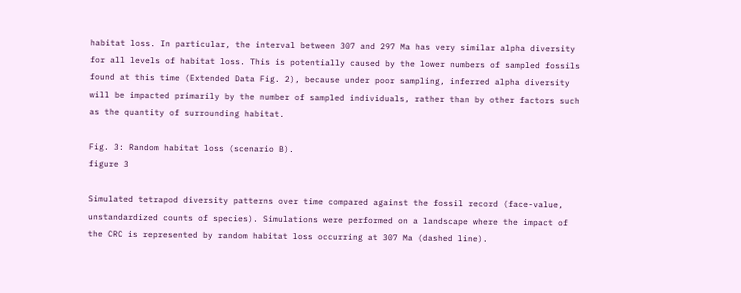habitat loss. In particular, the interval between 307 and 297 Ma has very similar alpha diversity for all levels of habitat loss. This is potentially caused by the lower numbers of sampled fossils found at this time (Extended Data Fig. 2), because under poor sampling, inferred alpha diversity will be impacted primarily by the number of sampled individuals, rather than by other factors such as the quantity of surrounding habitat.

Fig. 3: Random habitat loss (scenario B).
figure 3

Simulated tetrapod diversity patterns over time compared against the fossil record (face-value, unstandardized counts of species). Simulations were performed on a landscape where the impact of the CRC is represented by random habitat loss occurring at 307 Ma (dashed line).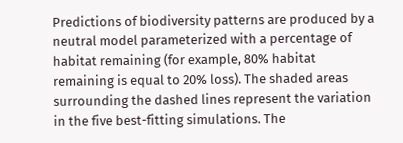Predictions of biodiversity patterns are produced by a neutral model parameterized with a percentage of habitat remaining (for example, 80% habitat remaining is equal to 20% loss). The shaded areas surrounding the dashed lines represent the variation in the five best-fitting simulations. The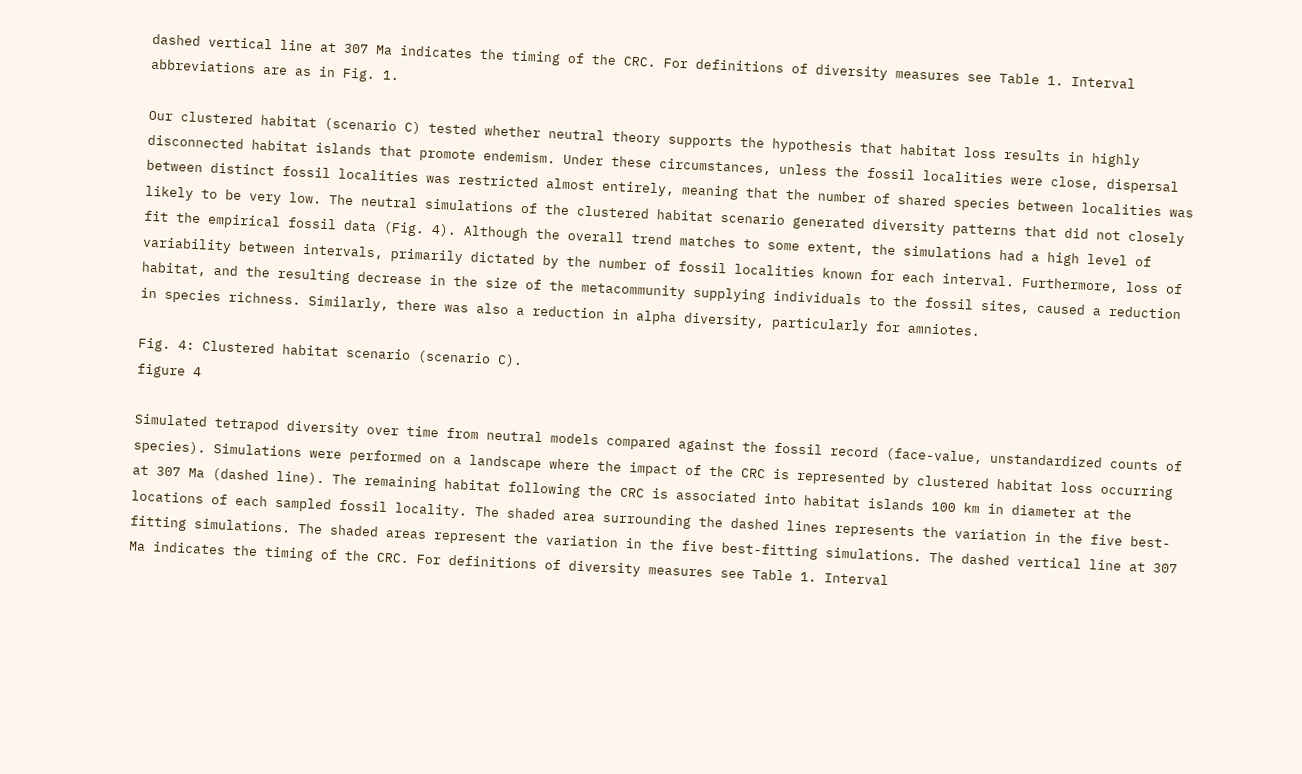dashed vertical line at 307 Ma indicates the timing of the CRC. For definitions of diversity measures see Table 1. Interval abbreviations are as in Fig. 1.

Our clustered habitat (scenario C) tested whether neutral theory supports the hypothesis that habitat loss results in highly disconnected habitat islands that promote endemism. Under these circumstances, unless the fossil localities were close, dispersal between distinct fossil localities was restricted almost entirely, meaning that the number of shared species between localities was likely to be very low. The neutral simulations of the clustered habitat scenario generated diversity patterns that did not closely fit the empirical fossil data (Fig. 4). Although the overall trend matches to some extent, the simulations had a high level of variability between intervals, primarily dictated by the number of fossil localities known for each interval. Furthermore, loss of habitat, and the resulting decrease in the size of the metacommunity supplying individuals to the fossil sites, caused a reduction in species richness. Similarly, there was also a reduction in alpha diversity, particularly for amniotes.

Fig. 4: Clustered habitat scenario (scenario C).
figure 4

Simulated tetrapod diversity over time from neutral models compared against the fossil record (face-value, unstandardized counts of species). Simulations were performed on a landscape where the impact of the CRC is represented by clustered habitat loss occurring at 307 Ma (dashed line). The remaining habitat following the CRC is associated into habitat islands 100 km in diameter at the locations of each sampled fossil locality. The shaded area surrounding the dashed lines represents the variation in the five best-fitting simulations. The shaded areas represent the variation in the five best-fitting simulations. The dashed vertical line at 307 Ma indicates the timing of the CRC. For definitions of diversity measures see Table 1. Interval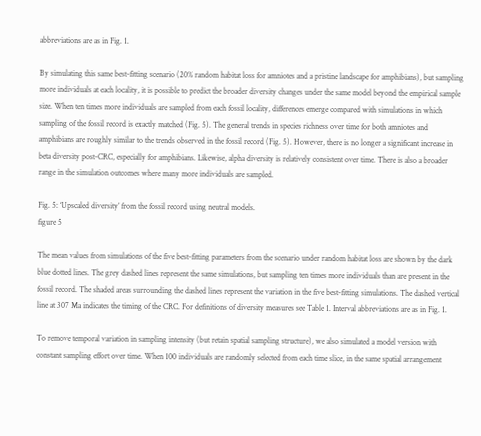abbreviations are as in Fig. 1.

By simulating this same best-fitting scenario (20% random habitat loss for amniotes and a pristine landscape for amphibians), but sampling more individuals at each locality, it is possible to predict the broader diversity changes under the same model beyond the empirical sample size. When ten times more individuals are sampled from each fossil locality, differences emerge compared with simulations in which sampling of the fossil record is exactly matched (Fig. 5). The general trends in species richness over time for both amniotes and amphibians are roughly similar to the trends observed in the fossil record (Fig. 5). However, there is no longer a significant increase in beta diversity post-CRC, especially for amphibians. Likewise, alpha diversity is relatively consistent over time. There is also a broader range in the simulation outcomes where many more individuals are sampled.

Fig. 5: ‘Upscaled diversity’ from the fossil record using neutral models.
figure 5

The mean values from simulations of the five best-fitting parameters from the scenario under random habitat loss are shown by the dark blue dotted lines. The grey dashed lines represent the same simulations, but sampling ten times more individuals than are present in the fossil record. The shaded areas surrounding the dashed lines represent the variation in the five best-fitting simulations. The dashed vertical line at 307 Ma indicates the timing of the CRC. For definitions of diversity measures see Table 1. Interval abbreviations are as in Fig. 1.

To remove temporal variation in sampling intensity (but retain spatial sampling structure), we also simulated a model version with constant sampling effort over time. When 100 individuals are randomly selected from each time slice, in the same spatial arrangement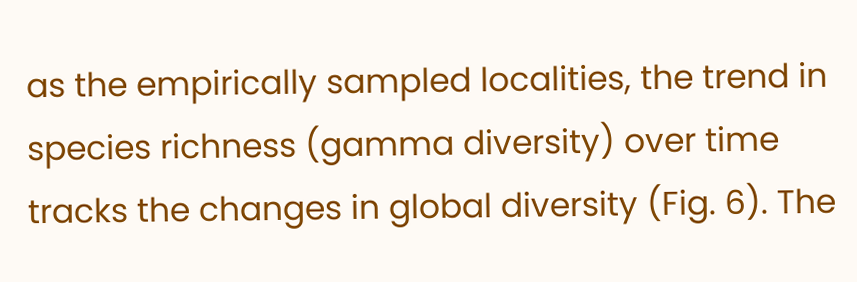as the empirically sampled localities, the trend in species richness (gamma diversity) over time tracks the changes in global diversity (Fig. 6). The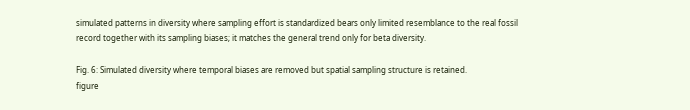simulated patterns in diversity where sampling effort is standardized bears only limited resemblance to the real fossil record together with its sampling biases; it matches the general trend only for beta diversity.

Fig. 6: Simulated diversity where temporal biases are removed but spatial sampling structure is retained.
figure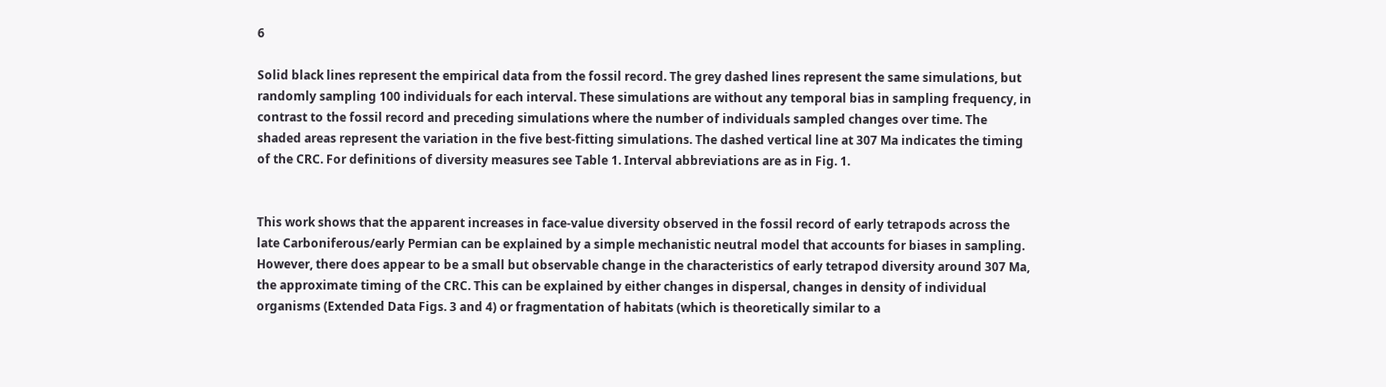6

Solid black lines represent the empirical data from the fossil record. The grey dashed lines represent the same simulations, but randomly sampling 100 individuals for each interval. These simulations are without any temporal bias in sampling frequency, in contrast to the fossil record and preceding simulations where the number of individuals sampled changes over time. The shaded areas represent the variation in the five best-fitting simulations. The dashed vertical line at 307 Ma indicates the timing of the CRC. For definitions of diversity measures see Table 1. Interval abbreviations are as in Fig. 1.


This work shows that the apparent increases in face-value diversity observed in the fossil record of early tetrapods across the late Carboniferous/early Permian can be explained by a simple mechanistic neutral model that accounts for biases in sampling. However, there does appear to be a small but observable change in the characteristics of early tetrapod diversity around 307 Ma, the approximate timing of the CRC. This can be explained by either changes in dispersal, changes in density of individual organisms (Extended Data Figs. 3 and 4) or fragmentation of habitats (which is theoretically similar to a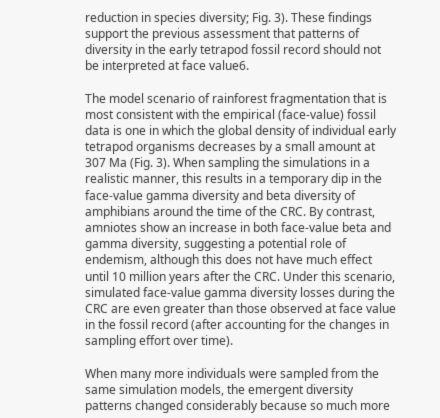reduction in species diversity; Fig. 3). These findings support the previous assessment that patterns of diversity in the early tetrapod fossil record should not be interpreted at face value6.

The model scenario of rainforest fragmentation that is most consistent with the empirical (face-value) fossil data is one in which the global density of individual early tetrapod organisms decreases by a small amount at 307 Ma (Fig. 3). When sampling the simulations in a realistic manner, this results in a temporary dip in the face-value gamma diversity and beta diversity of amphibians around the time of the CRC. By contrast, amniotes show an increase in both face-value beta and gamma diversity, suggesting a potential role of endemism, although this does not have much effect until 10 million years after the CRC. Under this scenario, simulated face-value gamma diversity losses during the CRC are even greater than those observed at face value in the fossil record (after accounting for the changes in sampling effort over time).

When many more individuals were sampled from the same simulation models, the emergent diversity patterns changed considerably because so much more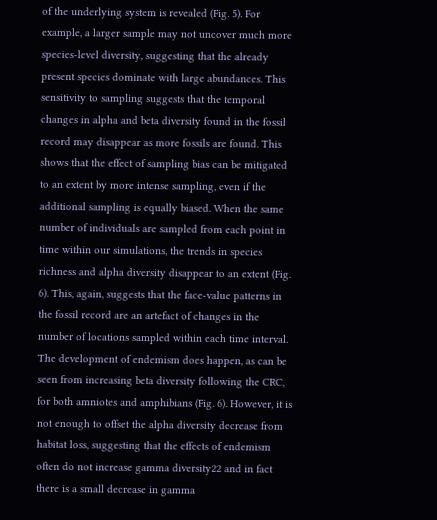of the underlying system is revealed (Fig. 5). For example, a larger sample may not uncover much more species-level diversity, suggesting that the already present species dominate with large abundances. This sensitivity to sampling suggests that the temporal changes in alpha and beta diversity found in the fossil record may disappear as more fossils are found. This shows that the effect of sampling bias can be mitigated to an extent by more intense sampling, even if the additional sampling is equally biased. When the same number of individuals are sampled from each point in time within our simulations, the trends in species richness and alpha diversity disappear to an extent (Fig. 6). This, again, suggests that the face-value patterns in the fossil record are an artefact of changes in the number of locations sampled within each time interval. The development of endemism does happen, as can be seen from increasing beta diversity following the CRC, for both amniotes and amphibians (Fig. 6). However, it is not enough to offset the alpha diversity decrease from habitat loss, suggesting that the effects of endemism often do not increase gamma diversity22 and in fact there is a small decrease in gamma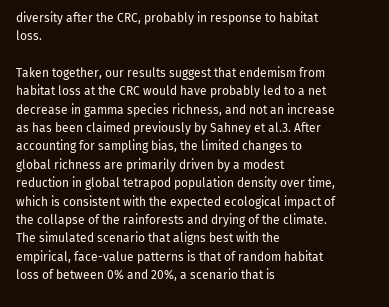diversity after the CRC, probably in response to habitat loss.

Taken together, our results suggest that endemism from habitat loss at the CRC would have probably led to a net decrease in gamma species richness, and not an increase as has been claimed previously by Sahney et al.3. After accounting for sampling bias, the limited changes to global richness are primarily driven by a modest reduction in global tetrapod population density over time, which is consistent with the expected ecological impact of the collapse of the rainforests and drying of the climate. The simulated scenario that aligns best with the empirical, face-value patterns is that of random habitat loss of between 0% and 20%, a scenario that is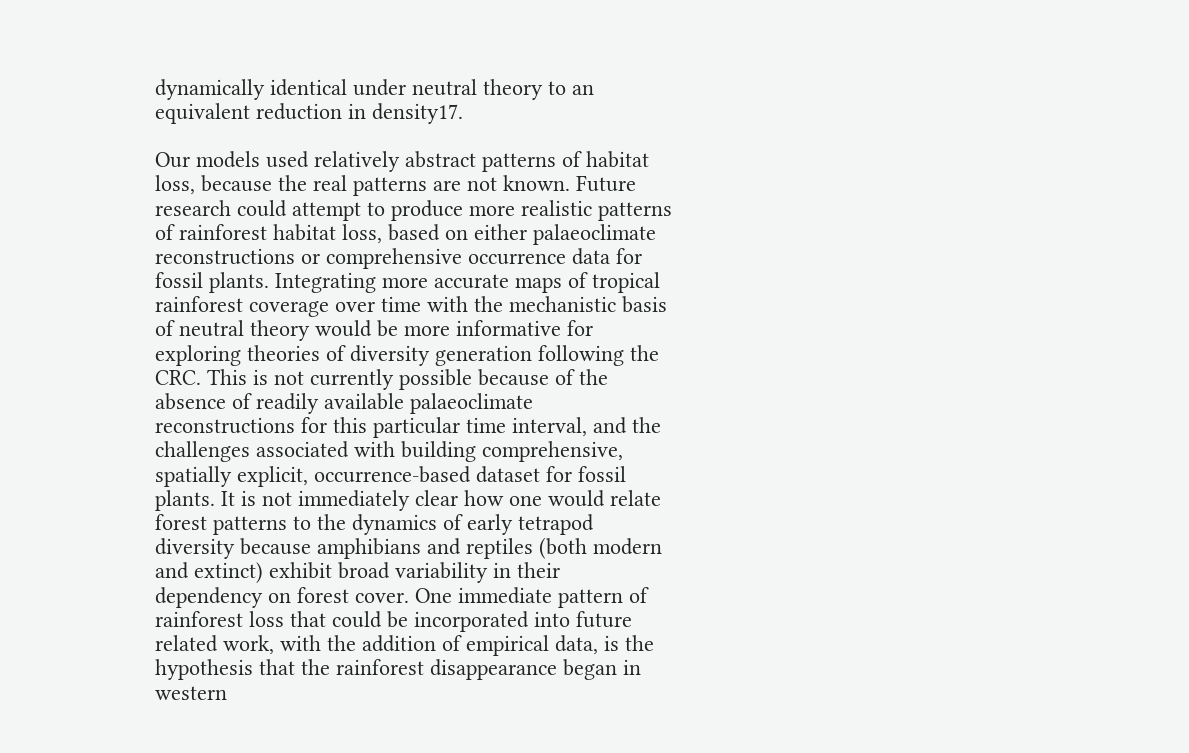dynamically identical under neutral theory to an equivalent reduction in density17.

Our models used relatively abstract patterns of habitat loss, because the real patterns are not known. Future research could attempt to produce more realistic patterns of rainforest habitat loss, based on either palaeoclimate reconstructions or comprehensive occurrence data for fossil plants. Integrating more accurate maps of tropical rainforest coverage over time with the mechanistic basis of neutral theory would be more informative for exploring theories of diversity generation following the CRC. This is not currently possible because of the absence of readily available palaeoclimate reconstructions for this particular time interval, and the challenges associated with building comprehensive, spatially explicit, occurrence-based dataset for fossil plants. It is not immediately clear how one would relate forest patterns to the dynamics of early tetrapod diversity because amphibians and reptiles (both modern and extinct) exhibit broad variability in their dependency on forest cover. One immediate pattern of rainforest loss that could be incorporated into future related work, with the addition of empirical data, is the hypothesis that the rainforest disappearance began in western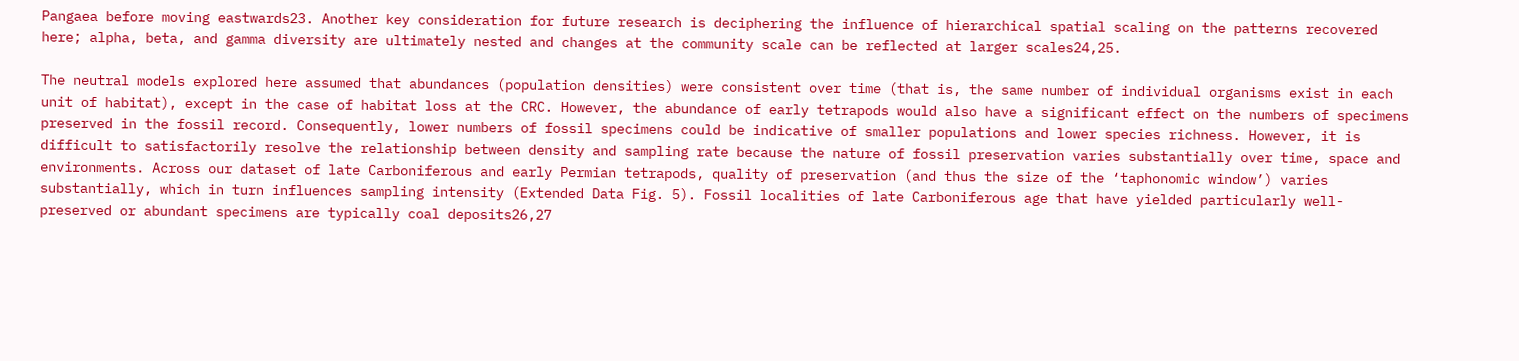Pangaea before moving eastwards23. Another key consideration for future research is deciphering the influence of hierarchical spatial scaling on the patterns recovered here; alpha, beta, and gamma diversity are ultimately nested and changes at the community scale can be reflected at larger scales24,25.

The neutral models explored here assumed that abundances (population densities) were consistent over time (that is, the same number of individual organisms exist in each unit of habitat), except in the case of habitat loss at the CRC. However, the abundance of early tetrapods would also have a significant effect on the numbers of specimens preserved in the fossil record. Consequently, lower numbers of fossil specimens could be indicative of smaller populations and lower species richness. However, it is difficult to satisfactorily resolve the relationship between density and sampling rate because the nature of fossil preservation varies substantially over time, space and environments. Across our dataset of late Carboniferous and early Permian tetrapods, quality of preservation (and thus the size of the ‘taphonomic window’) varies substantially, which in turn influences sampling intensity (Extended Data Fig. 5). Fossil localities of late Carboniferous age that have yielded particularly well-preserved or abundant specimens are typically coal deposits26,27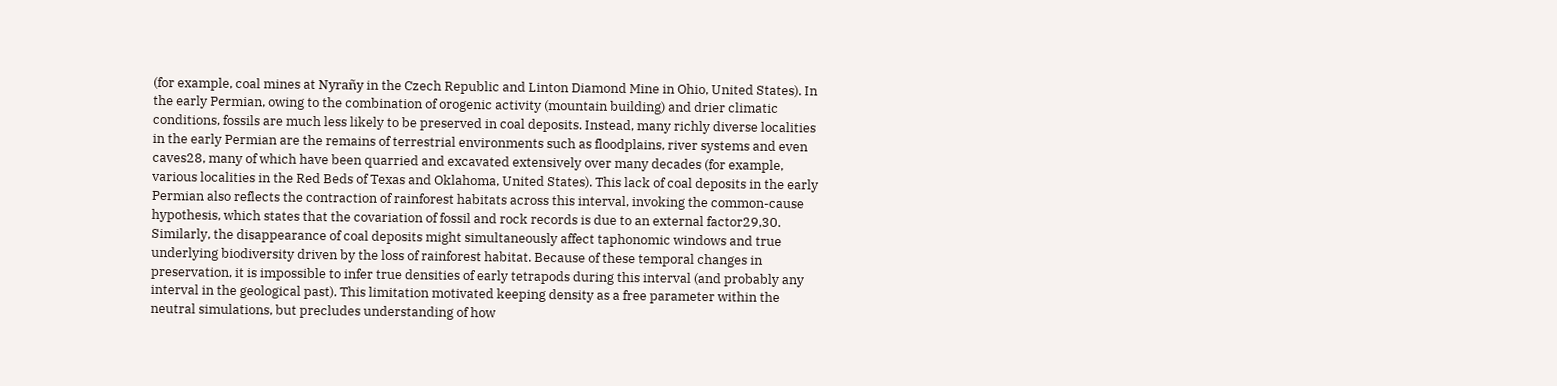(for example, coal mines at Nyrañy in the Czech Republic and Linton Diamond Mine in Ohio, United States). In the early Permian, owing to the combination of orogenic activity (mountain building) and drier climatic conditions, fossils are much less likely to be preserved in coal deposits. Instead, many richly diverse localities in the early Permian are the remains of terrestrial environments such as floodplains, river systems and even caves28, many of which have been quarried and excavated extensively over many decades (for example, various localities in the Red Beds of Texas and Oklahoma, United States). This lack of coal deposits in the early Permian also reflects the contraction of rainforest habitats across this interval, invoking the common-cause hypothesis, which states that the covariation of fossil and rock records is due to an external factor29,30. Similarly, the disappearance of coal deposits might simultaneously affect taphonomic windows and true underlying biodiversity driven by the loss of rainforest habitat. Because of these temporal changes in preservation, it is impossible to infer true densities of early tetrapods during this interval (and probably any interval in the geological past). This limitation motivated keeping density as a free parameter within the neutral simulations, but precludes understanding of how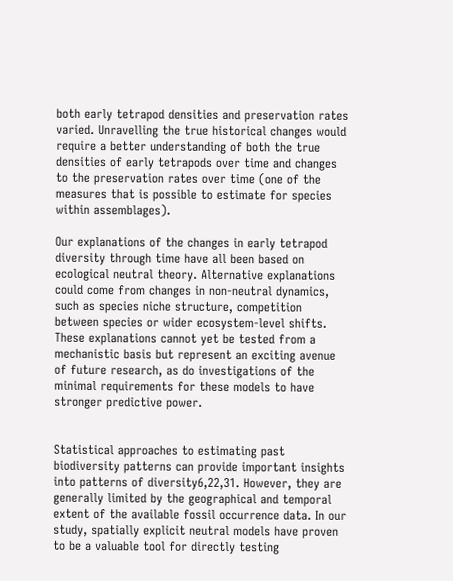both early tetrapod densities and preservation rates varied. Unravelling the true historical changes would require a better understanding of both the true densities of early tetrapods over time and changes to the preservation rates over time (one of the measures that is possible to estimate for species within assemblages).

Our explanations of the changes in early tetrapod diversity through time have all been based on ecological neutral theory. Alternative explanations could come from changes in non-neutral dynamics, such as species niche structure, competition between species or wider ecosystem-level shifts. These explanations cannot yet be tested from a mechanistic basis but represent an exciting avenue of future research, as do investigations of the minimal requirements for these models to have stronger predictive power.


Statistical approaches to estimating past biodiversity patterns can provide important insights into patterns of diversity6,22,31. However, they are generally limited by the geographical and temporal extent of the available fossil occurrence data. In our study, spatially explicit neutral models have proven to be a valuable tool for directly testing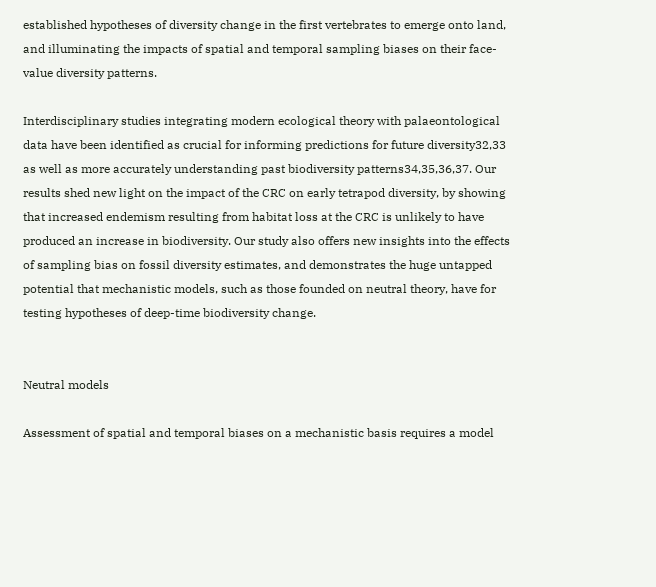established hypotheses of diversity change in the first vertebrates to emerge onto land, and illuminating the impacts of spatial and temporal sampling biases on their face-value diversity patterns.

Interdisciplinary studies integrating modern ecological theory with palaeontological data have been identified as crucial for informing predictions for future diversity32,33 as well as more accurately understanding past biodiversity patterns34,35,36,37. Our results shed new light on the impact of the CRC on early tetrapod diversity, by showing that increased endemism resulting from habitat loss at the CRC is unlikely to have produced an increase in biodiversity. Our study also offers new insights into the effects of sampling bias on fossil diversity estimates, and demonstrates the huge untapped potential that mechanistic models, such as those founded on neutral theory, have for testing hypotheses of deep-time biodiversity change.


Neutral models

Assessment of spatial and temporal biases on a mechanistic basis requires a model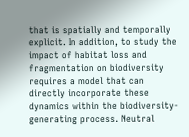that is spatially and temporally explicit. In addition, to study the impact of habitat loss and fragmentation on biodiversity requires a model that can directly incorporate these dynamics within the biodiversity-generating process. Neutral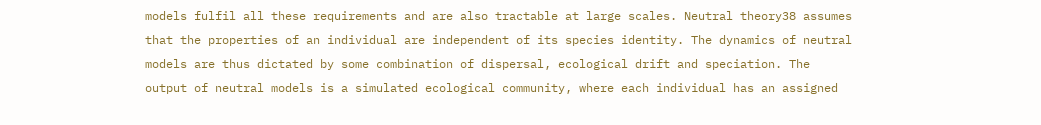models fulfil all these requirements and are also tractable at large scales. Neutral theory38 assumes that the properties of an individual are independent of its species identity. The dynamics of neutral models are thus dictated by some combination of dispersal, ecological drift and speciation. The output of neutral models is a simulated ecological community, where each individual has an assigned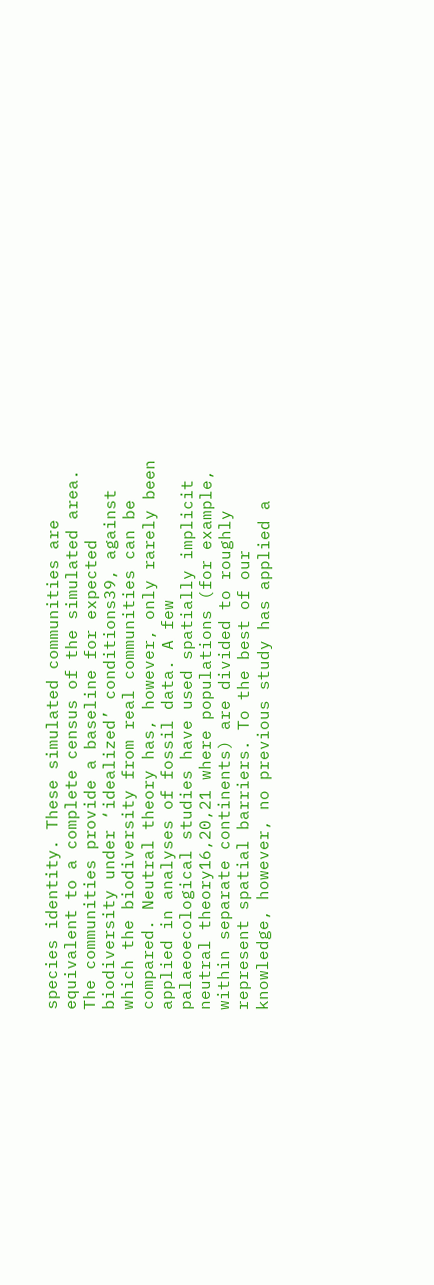species identity. These simulated communities are equivalent to a complete census of the simulated area. The communities provide a baseline for expected biodiversity under ‘idealized’ conditions39, against which the biodiversity from real communities can be compared. Neutral theory has, however, only rarely been applied in analyses of fossil data. A few palaeoecological studies have used spatially implicit neutral theory16,20,21 where populations (for example, within separate continents) are divided to roughly represent spatial barriers. To the best of our knowledge, however, no previous study has applied a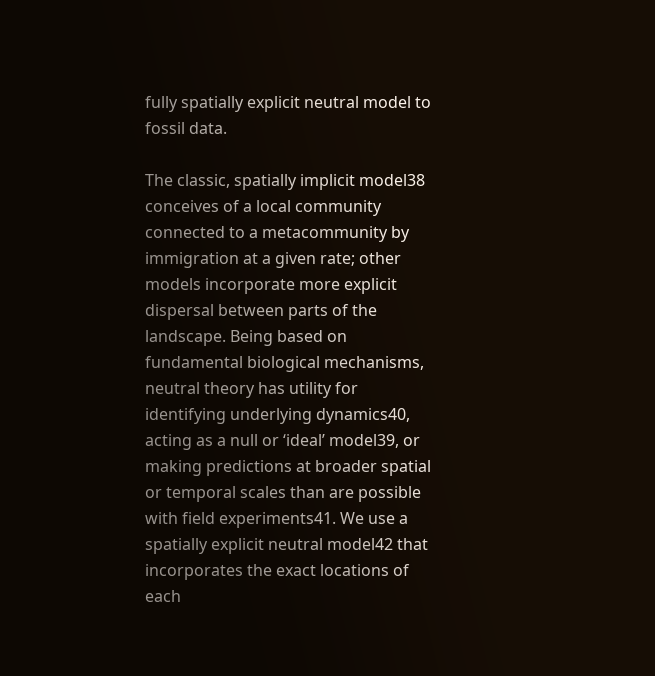fully spatially explicit neutral model to fossil data.

The classic, spatially implicit model38 conceives of a local community connected to a metacommunity by immigration at a given rate; other models incorporate more explicit dispersal between parts of the landscape. Being based on fundamental biological mechanisms, neutral theory has utility for identifying underlying dynamics40, acting as a null or ‘ideal’ model39, or making predictions at broader spatial or temporal scales than are possible with field experiments41. We use a spatially explicit neutral model42 that incorporates the exact locations of each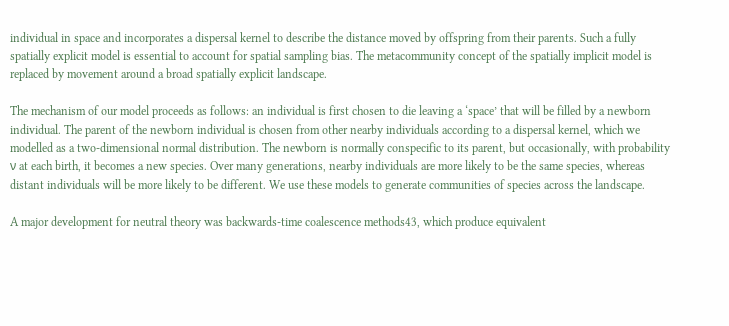individual in space and incorporates a dispersal kernel to describe the distance moved by offspring from their parents. Such a fully spatially explicit model is essential to account for spatial sampling bias. The metacommunity concept of the spatially implicit model is replaced by movement around a broad spatially explicit landscape.

The mechanism of our model proceeds as follows: an individual is first chosen to die leaving a ‘space’ that will be filled by a newborn individual. The parent of the newborn individual is chosen from other nearby individuals according to a dispersal kernel, which we modelled as a two-dimensional normal distribution. The newborn is normally conspecific to its parent, but occasionally, with probability ν at each birth, it becomes a new species. Over many generations, nearby individuals are more likely to be the same species, whereas distant individuals will be more likely to be different. We use these models to generate communities of species across the landscape.

A major development for neutral theory was backwards-time coalescence methods43, which produce equivalent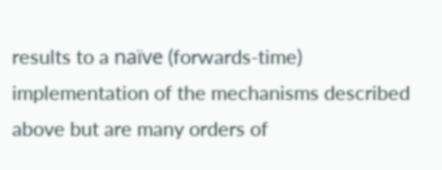results to a naïve (forwards-time) implementation of the mechanisms described above but are many orders of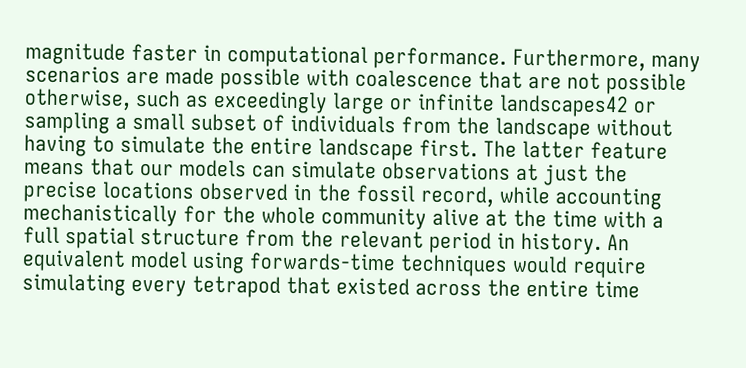magnitude faster in computational performance. Furthermore, many scenarios are made possible with coalescence that are not possible otherwise, such as exceedingly large or infinite landscapes42 or sampling a small subset of individuals from the landscape without having to simulate the entire landscape first. The latter feature means that our models can simulate observations at just the precise locations observed in the fossil record, while accounting mechanistically for the whole community alive at the time with a full spatial structure from the relevant period in history. An equivalent model using forwards-time techniques would require simulating every tetrapod that existed across the entire time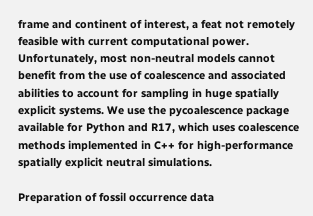frame and continent of interest, a feat not remotely feasible with current computational power. Unfortunately, most non-neutral models cannot benefit from the use of coalescence and associated abilities to account for sampling in huge spatially explicit systems. We use the pycoalescence package available for Python and R17, which uses coalescence methods implemented in C++ for high-performance spatially explicit neutral simulations.

Preparation of fossil occurrence data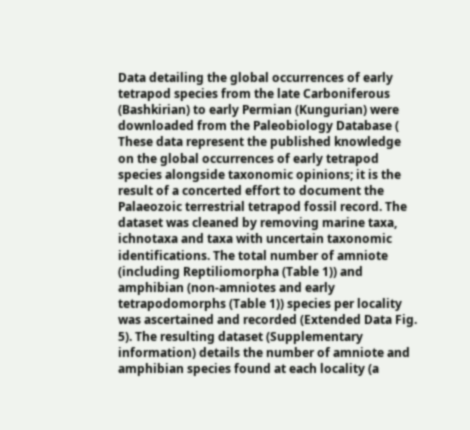Data detailing the global occurrences of early tetrapod species from the late Carboniferous (Bashkirian) to early Permian (Kungurian) were downloaded from the Paleobiology Database ( These data represent the published knowledge on the global occurrences of early tetrapod species alongside taxonomic opinions; it is the result of a concerted effort to document the Palaeozoic terrestrial tetrapod fossil record. The dataset was cleaned by removing marine taxa, ichnotaxa and taxa with uncertain taxonomic identifications. The total number of amniote (including Reptiliomorpha (Table 1)) and amphibian (non-amniotes and early tetrapodomorphs (Table 1)) species per locality was ascertained and recorded (Extended Data Fig. 5). The resulting dataset (Supplementary information) details the number of amniote and amphibian species found at each locality (a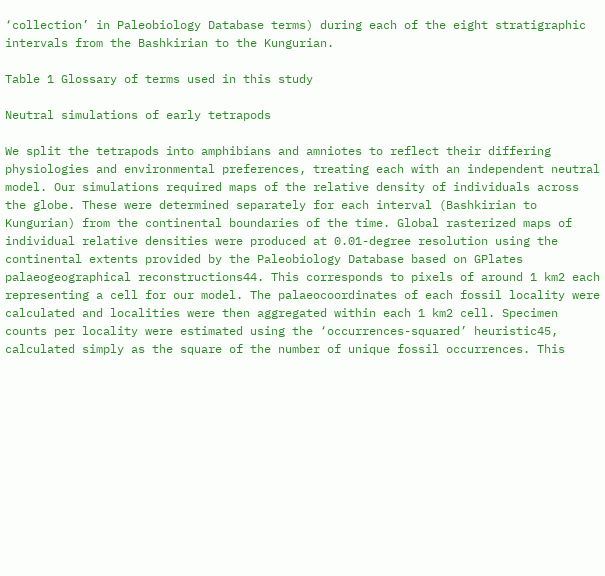‘collection’ in Paleobiology Database terms) during each of the eight stratigraphic intervals from the Bashkirian to the Kungurian.

Table 1 Glossary of terms used in this study

Neutral simulations of early tetrapods

We split the tetrapods into amphibians and amniotes to reflect their differing physiologies and environmental preferences, treating each with an independent neutral model. Our simulations required maps of the relative density of individuals across the globe. These were determined separately for each interval (Bashkirian to Kungurian) from the continental boundaries of the time. Global rasterized maps of individual relative densities were produced at 0.01-degree resolution using the continental extents provided by the Paleobiology Database based on GPlates palaeogeographical reconstructions44. This corresponds to pixels of around 1 km2 each representing a cell for our model. The palaeocoordinates of each fossil locality were calculated and localities were then aggregated within each 1 km2 cell. Specimen counts per locality were estimated using the ‘occurrences-squared’ heuristic45, calculated simply as the square of the number of unique fossil occurrences. This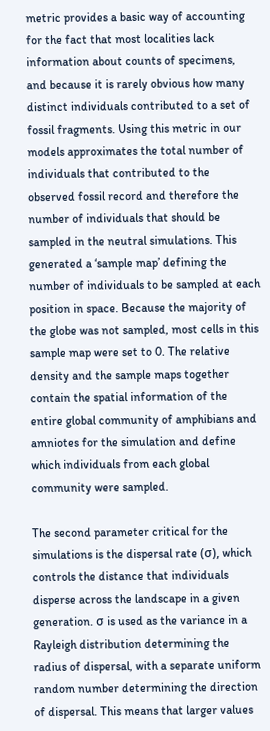metric provides a basic way of accounting for the fact that most localities lack information about counts of specimens, and because it is rarely obvious how many distinct individuals contributed to a set of fossil fragments. Using this metric in our models approximates the total number of individuals that contributed to the observed fossil record and therefore the number of individuals that should be sampled in the neutral simulations. This generated a ‘sample map’ defining the number of individuals to be sampled at each position in space. Because the majority of the globe was not sampled, most cells in this sample map were set to 0. The relative density and the sample maps together contain the spatial information of the entire global community of amphibians and amniotes for the simulation and define which individuals from each global community were sampled.

The second parameter critical for the simulations is the dispersal rate (σ), which controls the distance that individuals disperse across the landscape in a given generation. σ is used as the variance in a Rayleigh distribution determining the radius of dispersal, with a separate uniform random number determining the direction of dispersal. This means that larger values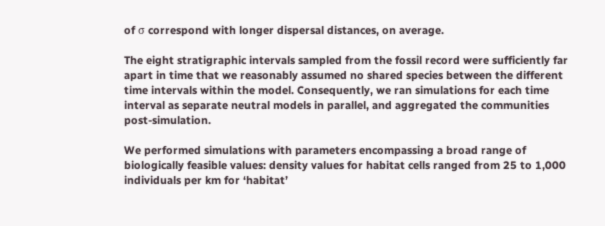of σ correspond with longer dispersal distances, on average.

The eight stratigraphic intervals sampled from the fossil record were sufficiently far apart in time that we reasonably assumed no shared species between the different time intervals within the model. Consequently, we ran simulations for each time interval as separate neutral models in parallel, and aggregated the communities post-simulation.

We performed simulations with parameters encompassing a broad range of biologically feasible values: density values for habitat cells ranged from 25 to 1,000 individuals per km for ‘habitat’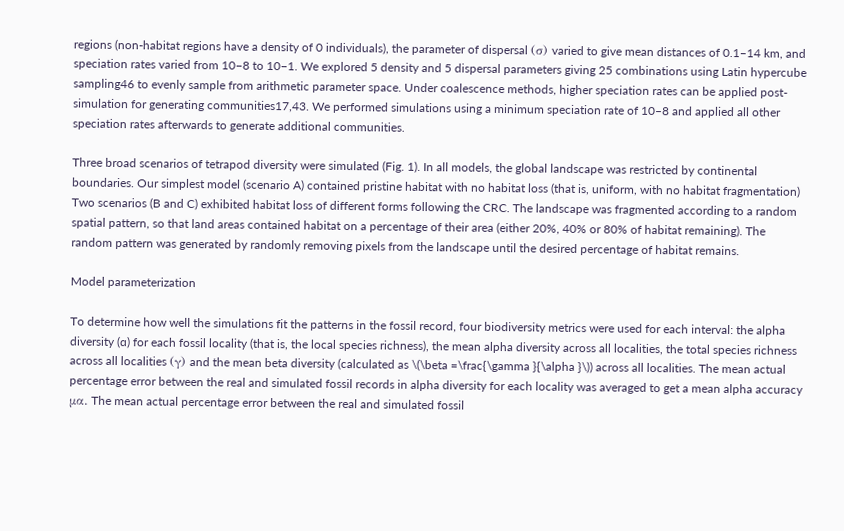regions (non-habitat regions have a density of 0 individuals), the parameter of dispersal (σ) varied to give mean distances of 0.1–14 km, and speciation rates varied from 10−8 to 10−1. We explored 5 density and 5 dispersal parameters giving 25 combinations using Latin hypercube sampling46 to evenly sample from arithmetic parameter space. Under coalescence methods, higher speciation rates can be applied post-simulation for generating communities17,43. We performed simulations using a minimum speciation rate of 10–8 and applied all other speciation rates afterwards to generate additional communities.

Three broad scenarios of tetrapod diversity were simulated (Fig. 1). In all models, the global landscape was restricted by continental boundaries. Our simplest model (scenario A) contained pristine habitat with no habitat loss (that is, uniform, with no habitat fragmentation) Two scenarios (B and C) exhibited habitat loss of different forms following the CRC. The landscape was fragmented according to a random spatial pattern, so that land areas contained habitat on a percentage of their area (either 20%, 40% or 80% of habitat remaining). The random pattern was generated by randomly removing pixels from the landscape until the desired percentage of habitat remains.

Model parameterization

To determine how well the simulations fit the patterns in the fossil record, four biodiversity metrics were used for each interval: the alpha diversity (ɑ) for each fossil locality (that is, the local species richness), the mean alpha diversity across all localities, the total species richness across all localities (γ) and the mean beta diversity (calculated as \(\beta =\frac{\gamma }{\alpha }\)) across all localities. The mean actual percentage error between the real and simulated fossil records in alpha diversity for each locality was averaged to get a mean alpha accuracy μα. The mean actual percentage error between the real and simulated fossil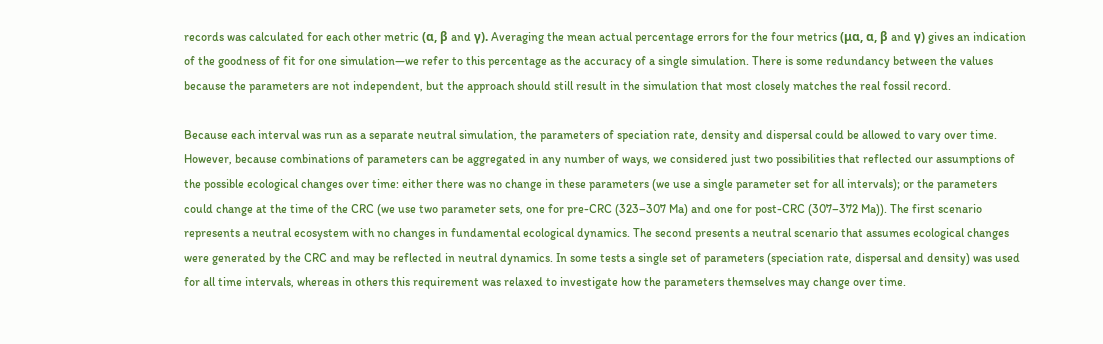records was calculated for each other metric (α, β and γ). Averaging the mean actual percentage errors for the four metrics (μα, α, β and γ) gives an indication of the goodness of fit for one simulation—we refer to this percentage as the accuracy of a single simulation. There is some redundancy between the values because the parameters are not independent, but the approach should still result in the simulation that most closely matches the real fossil record.

Because each interval was run as a separate neutral simulation, the parameters of speciation rate, density and dispersal could be allowed to vary over time. However, because combinations of parameters can be aggregated in any number of ways, we considered just two possibilities that reflected our assumptions of the possible ecological changes over time: either there was no change in these parameters (we use a single parameter set for all intervals); or the parameters could change at the time of the CRC (we use two parameter sets, one for pre-CRC (323–307 Ma) and one for post-CRC (307–372 Ma)). The first scenario represents a neutral ecosystem with no changes in fundamental ecological dynamics. The second presents a neutral scenario that assumes ecological changes were generated by the CRC and may be reflected in neutral dynamics. In some tests a single set of parameters (speciation rate, dispersal and density) was used for all time intervals, whereas in others this requirement was relaxed to investigate how the parameters themselves may change over time.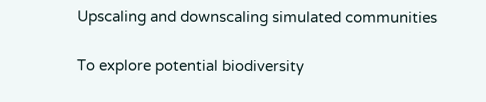Upscaling and downscaling simulated communities

To explore potential biodiversity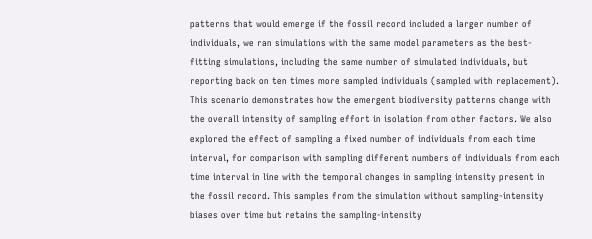patterns that would emerge if the fossil record included a larger number of individuals, we ran simulations with the same model parameters as the best-fitting simulations, including the same number of simulated individuals, but reporting back on ten times more sampled individuals (sampled with replacement). This scenario demonstrates how the emergent biodiversity patterns change with the overall intensity of sampling effort in isolation from other factors. We also explored the effect of sampling a fixed number of individuals from each time interval, for comparison with sampling different numbers of individuals from each time interval in line with the temporal changes in sampling intensity present in the fossil record. This samples from the simulation without sampling-intensity biases over time but retains the sampling-intensity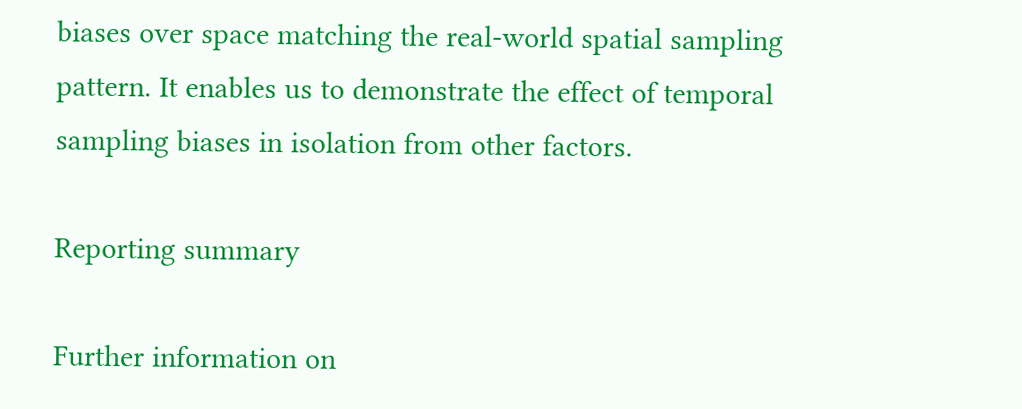biases over space matching the real-world spatial sampling pattern. It enables us to demonstrate the effect of temporal sampling biases in isolation from other factors.

Reporting summary

Further information on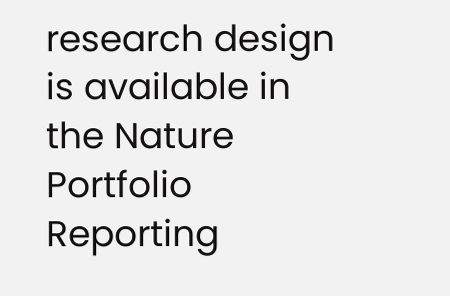research design is available in the Nature Portfolio Reporting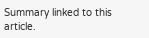Summary linked to this article.